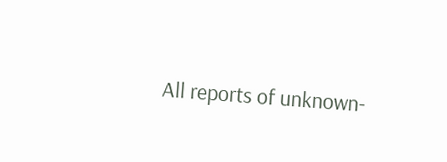All reports of unknown-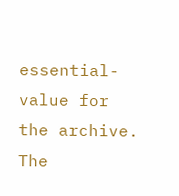essential-value for the archive. The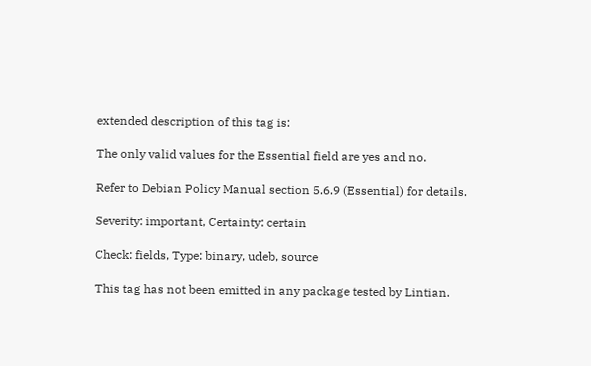extended description of this tag is:

The only valid values for the Essential field are yes and no.

Refer to Debian Policy Manual section 5.6.9 (Essential) for details.

Severity: important, Certainty: certain

Check: fields, Type: binary, udeb, source

This tag has not been emitted in any package tested by Lintian.